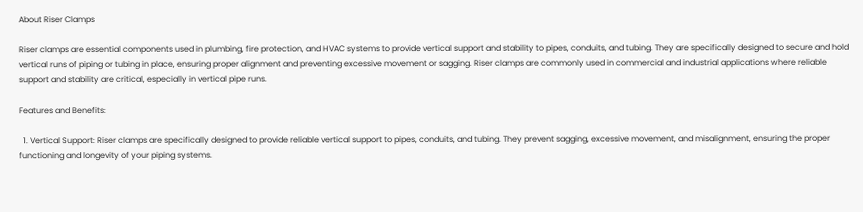About Riser Clamps

Riser clamps are essential components used in plumbing, fire protection, and HVAC systems to provide vertical support and stability to pipes, conduits, and tubing. They are specifically designed to secure and hold vertical runs of piping or tubing in place, ensuring proper alignment and preventing excessive movement or sagging. Riser clamps are commonly used in commercial and industrial applications where reliable support and stability are critical, especially in vertical pipe runs.

Features and Benefits:

  1. Vertical Support: Riser clamps are specifically designed to provide reliable vertical support to pipes, conduits, and tubing. They prevent sagging, excessive movement, and misalignment, ensuring the proper functioning and longevity of your piping systems.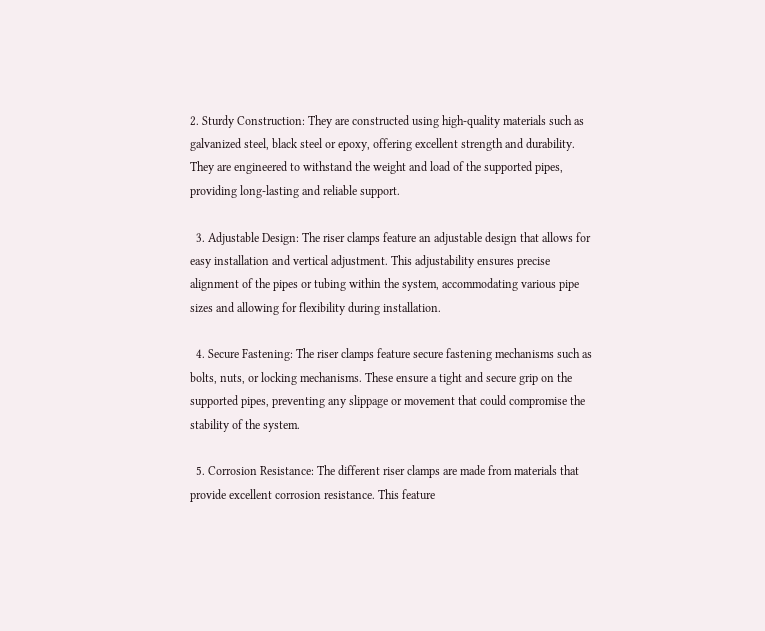2. Sturdy Construction: They are constructed using high-quality materials such as galvanized steel, black steel or epoxy, offering excellent strength and durability. They are engineered to withstand the weight and load of the supported pipes, providing long-lasting and reliable support.

  3. Adjustable Design: The riser clamps feature an adjustable design that allows for easy installation and vertical adjustment. This adjustability ensures precise alignment of the pipes or tubing within the system, accommodating various pipe sizes and allowing for flexibility during installation.

  4. Secure Fastening: The riser clamps feature secure fastening mechanisms such as bolts, nuts, or locking mechanisms. These ensure a tight and secure grip on the supported pipes, preventing any slippage or movement that could compromise the stability of the system.

  5. Corrosion Resistance: The different riser clamps are made from materials that provide excellent corrosion resistance. This feature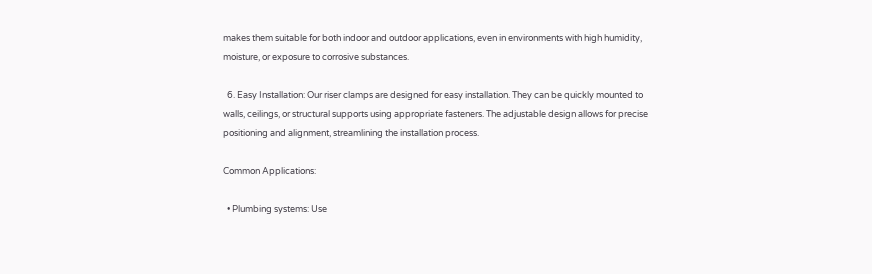makes them suitable for both indoor and outdoor applications, even in environments with high humidity, moisture, or exposure to corrosive substances.

  6. Easy Installation: Our riser clamps are designed for easy installation. They can be quickly mounted to walls, ceilings, or structural supports using appropriate fasteners. The adjustable design allows for precise positioning and alignment, streamlining the installation process.

Common Applications:

  • Plumbing systems: Use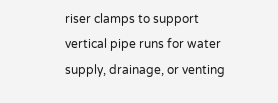riser clamps to support vertical pipe runs for water supply, drainage, or venting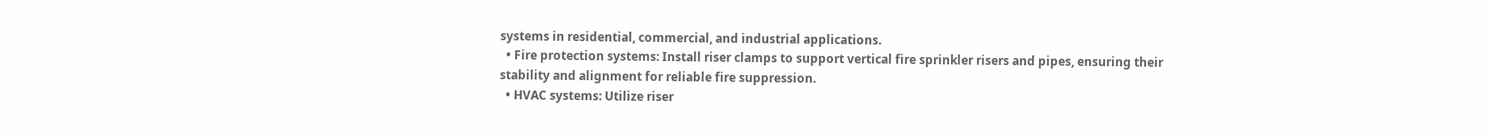systems in residential, commercial, and industrial applications.
  • Fire protection systems: Install riser clamps to support vertical fire sprinkler risers and pipes, ensuring their stability and alignment for reliable fire suppression.
  • HVAC systems: Utilize riser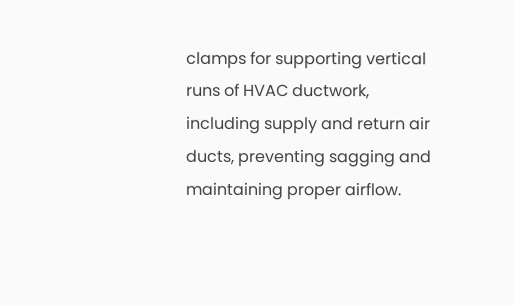clamps for supporting vertical runs of HVAC ductwork, including supply and return air ducts, preventing sagging and maintaining proper airflow.